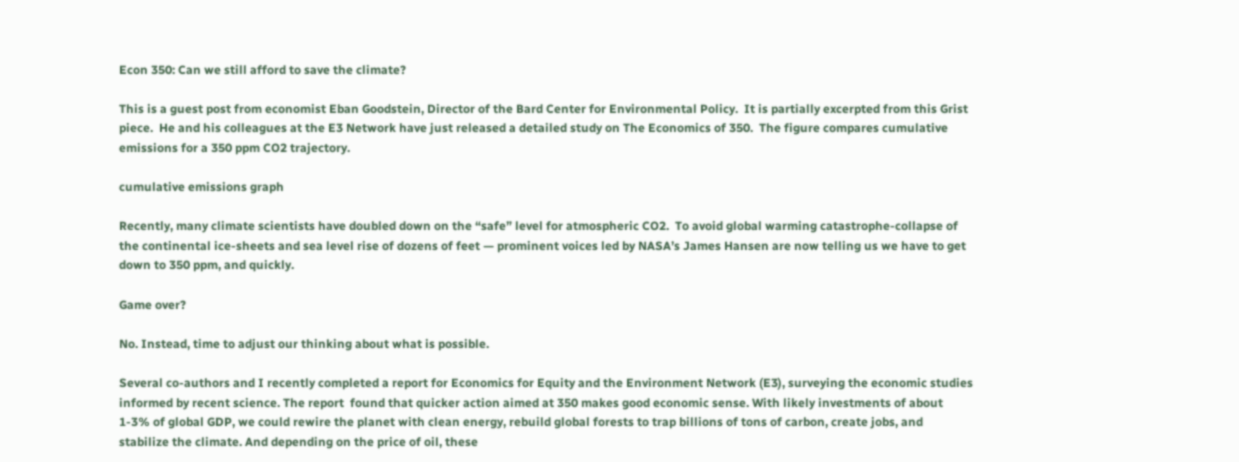Econ 350: Can we still afford to save the climate?

This is a guest post from economist Eban Goodstein, Director of the Bard Center for Environmental Policy.  It is partially excerpted from this Grist piece.  He and his colleagues at the E3 Network have just released a detailed study on The Economics of 350.  The figure compares cumulative emissions for a 350 ppm CO2 trajectory.

cumulative emissions graph

Recently, many climate scientists have doubled down on the “safe” level for atmospheric CO2.  To avoid global warming catastrophe-collapse of the continental ice-sheets and sea level rise of dozens of feet — prominent voices led by NASA’s James Hansen are now telling us we have to get down to 350 ppm, and quickly.

Game over?

No. Instead, time to adjust our thinking about what is possible.

Several co-authors and I recently completed a report for Economics for Equity and the Environment Network (E3), surveying the economic studies informed by recent science. The report  found that quicker action aimed at 350 makes good economic sense. With likely investments of about 1-3% of global GDP, we could rewire the planet with clean energy, rebuild global forests to trap billions of tons of carbon, create jobs, and stabilize the climate. And depending on the price of oil, these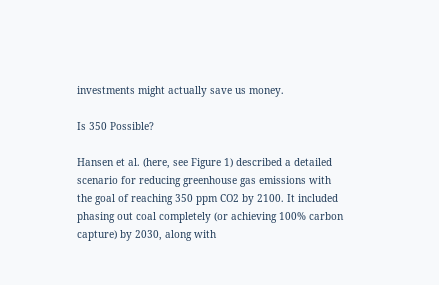investments might actually save us money.

Is 350 Possible?

Hansen et al. (here, see Figure 1) described a detailed scenario for reducing greenhouse gas emissions with the goal of reaching 350 ppm CO2 by 2100. It included phasing out coal completely (or achieving 100% carbon capture) by 2030, along with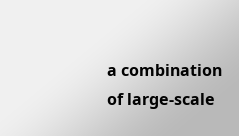a combination of large-scale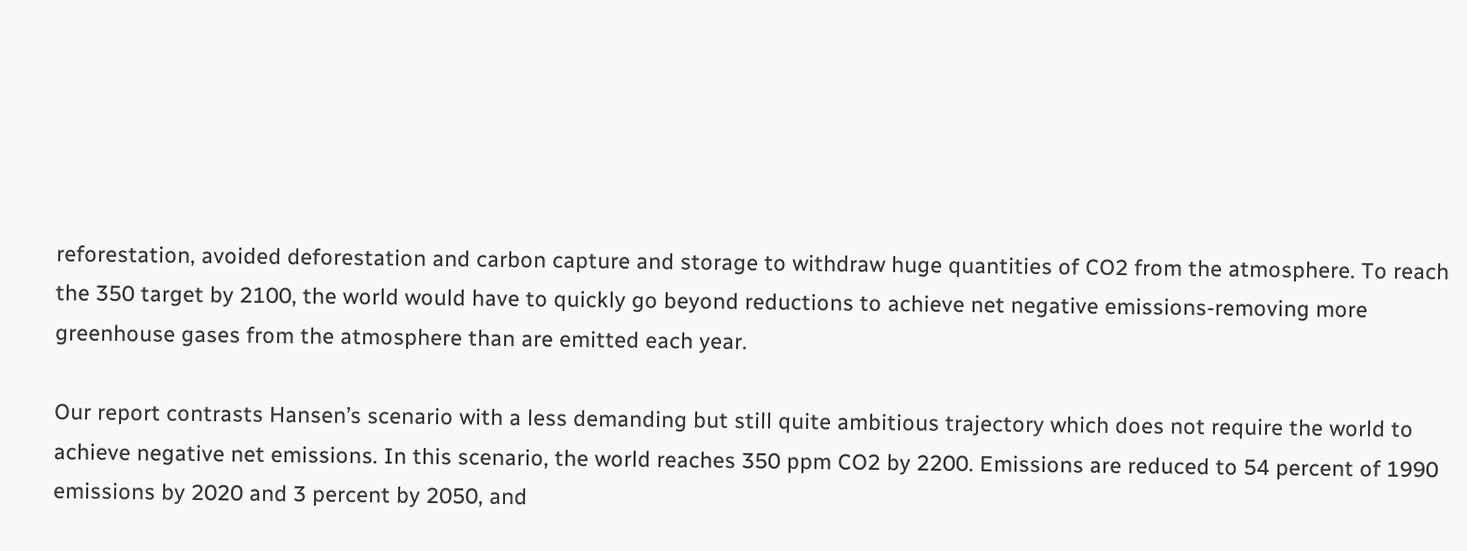reforestation, avoided deforestation and carbon capture and storage to withdraw huge quantities of CO2 from the atmosphere. To reach the 350 target by 2100, the world would have to quickly go beyond reductions to achieve net negative emissions-removing more greenhouse gases from the atmosphere than are emitted each year.

Our report contrasts Hansen’s scenario with a less demanding but still quite ambitious trajectory which does not require the world to achieve negative net emissions. In this scenario, the world reaches 350 ppm CO2 by 2200. Emissions are reduced to 54 percent of 1990 emissions by 2020 and 3 percent by 2050, and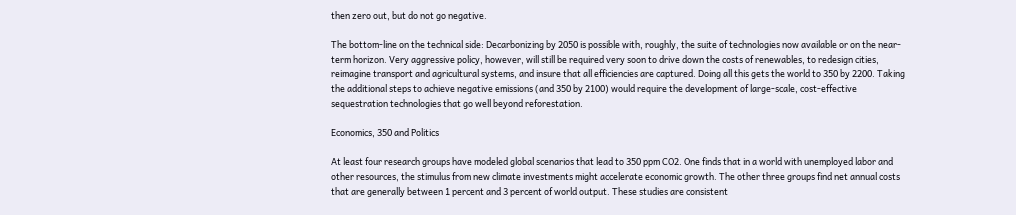then zero out, but do not go negative.

The bottom-line on the technical side: Decarbonizing by 2050 is possible with, roughly, the suite of technologies now available or on the near-term horizon. Very aggressive policy, however, will still be required very soon to drive down the costs of renewables, to redesign cities, reimagine transport and agricultural systems, and insure that all efficiencies are captured. Doing all this gets the world to 350 by 2200. Taking the additional steps to achieve negative emissions (and 350 by 2100) would require the development of large-scale, cost-effective sequestration technologies that go well beyond reforestation.

Economics, 350 and Politics

At least four research groups have modeled global scenarios that lead to 350 ppm CO2. One finds that in a world with unemployed labor and other resources, the stimulus from new climate investments might accelerate economic growth. The other three groups find net annual costs that are generally between 1 percent and 3 percent of world output. These studies are consistent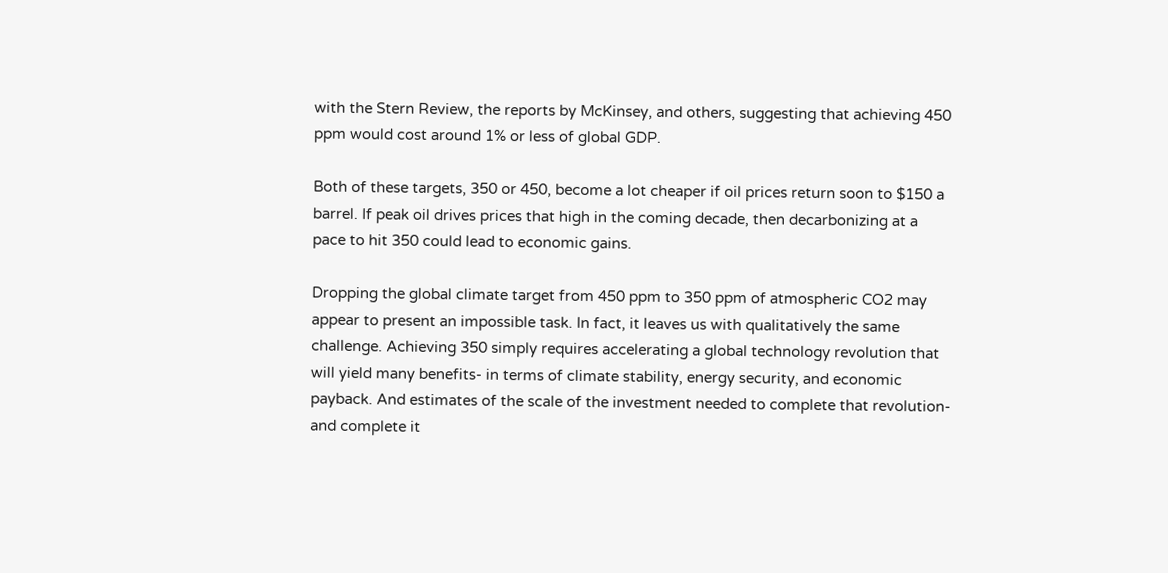with the Stern Review, the reports by McKinsey, and others, suggesting that achieving 450 ppm would cost around 1% or less of global GDP.

Both of these targets, 350 or 450, become a lot cheaper if oil prices return soon to $150 a barrel. If peak oil drives prices that high in the coming decade, then decarbonizing at a pace to hit 350 could lead to economic gains.

Dropping the global climate target from 450 ppm to 350 ppm of atmospheric CO2 may appear to present an impossible task. In fact, it leaves us with qualitatively the same challenge. Achieving 350 simply requires accelerating a global technology revolution that will yield many benefits- in terms of climate stability, energy security, and economic payback. And estimates of the scale of the investment needed to complete that revolution-and complete it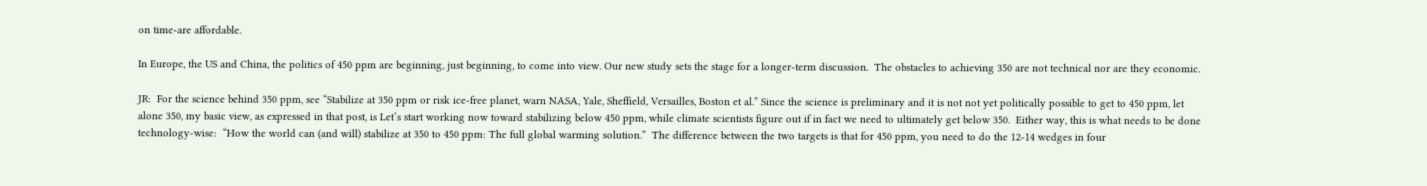on time-are affordable.

In Europe, the US and China, the politics of 450 ppm are beginning, just beginning, to come into view. Our new study sets the stage for a longer-term discussion.  The obstacles to achieving 350 are not technical nor are they economic.

JR:  For the science behind 350 ppm, see “Stabilize at 350 ppm or risk ice-free planet, warn NASA, Yale, Sheffield, Versailles, Boston et al.” Since the science is preliminary and it is not not yet politically possible to get to 450 ppm, let alone 350, my basic view, as expressed in that post, is Let’s start working now toward stabilizing below 450 ppm, while climate scientists figure out if in fact we need to ultimately get below 350.  Either way, this is what needs to be done technology-wise:  “How the world can (and will) stabilize at 350 to 450 ppm: The full global warming solution.”  The difference between the two targets is that for 450 ppm, you need to do the 12-14 wedges in four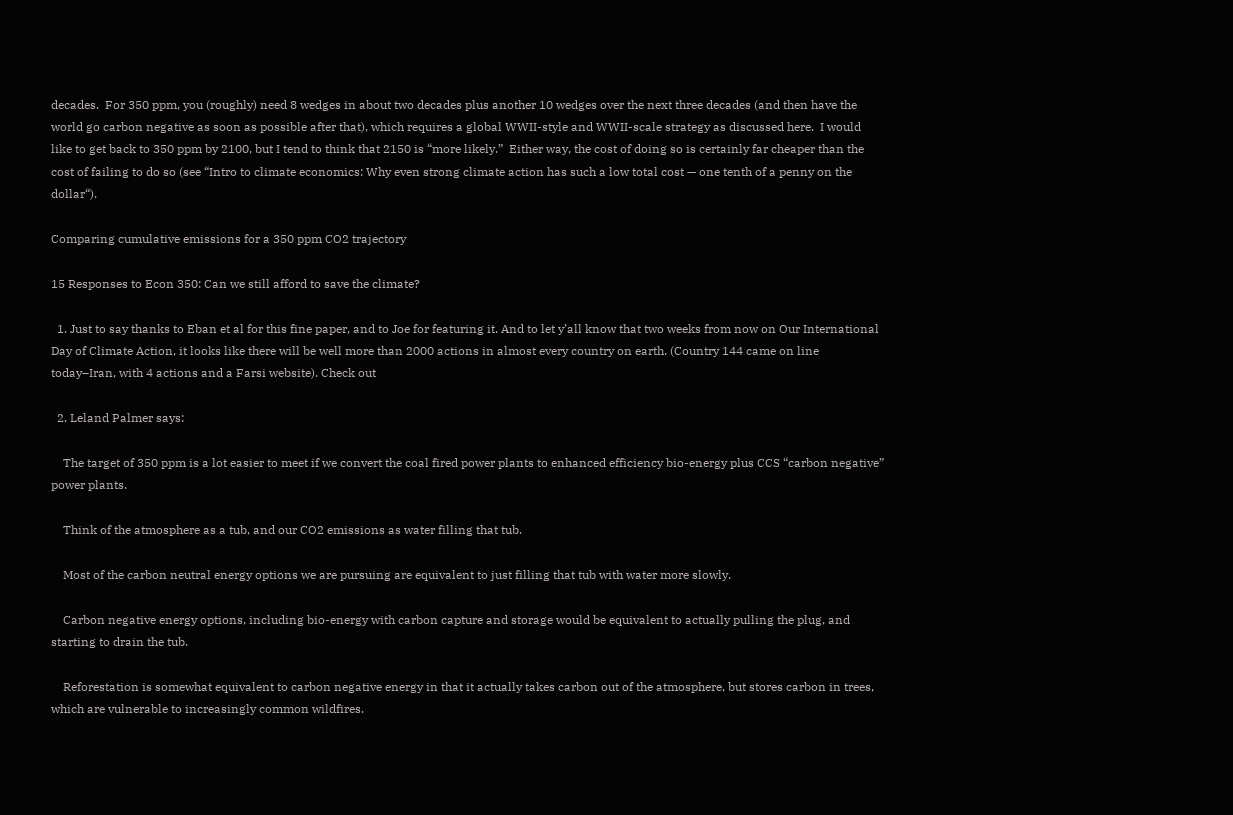decades.  For 350 ppm, you (roughly) need 8 wedges in about two decades plus another 10 wedges over the next three decades (and then have the world go carbon negative as soon as possible after that), which requires a global WWII-style and WWII-scale strategy as discussed here.  I would like to get back to 350 ppm by 2100, but I tend to think that 2150 is “more likely.”  Either way, the cost of doing so is certainly far cheaper than the cost of failing to do so (see “Intro to climate economics: Why even strong climate action has such a low total cost — one tenth of a penny on the dollar“).

Comparing cumulative emissions for a 350 ppm CO2 trajectory

15 Responses to Econ 350: Can we still afford to save the climate?

  1. Just to say thanks to Eban et al for this fine paper, and to Joe for featuring it. And to let y’all know that two weeks from now on Our International Day of Climate Action, it looks like there will be well more than 2000 actions in almost every country on earth. (Country 144 came on line today–Iran, with 4 actions and a Farsi website). Check out

  2. Leland Palmer says:

    The target of 350 ppm is a lot easier to meet if we convert the coal fired power plants to enhanced efficiency bio-energy plus CCS “carbon negative” power plants.

    Think of the atmosphere as a tub, and our CO2 emissions as water filling that tub.

    Most of the carbon neutral energy options we are pursuing are equivalent to just filling that tub with water more slowly.

    Carbon negative energy options, including bio-energy with carbon capture and storage would be equivalent to actually pulling the plug, and starting to drain the tub.

    Reforestation is somewhat equivalent to carbon negative energy in that it actually takes carbon out of the atmosphere, but stores carbon in trees, which are vulnerable to increasingly common wildfires.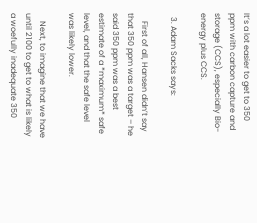It’s a lot easier to get to 350 ppm with carbon capture and storage (CCS), especially Bio-energy plus CCS.

  3. Adam Sacks says:

    First of all, Hansen didn’t say that 350 ppm was a target – he said 350 ppm was a best estimate of a *maximum* safe level, and that the safe level was likely lower.

    Next, to imagine that we have until 2100 to get to what is likely a woefully inadequate 350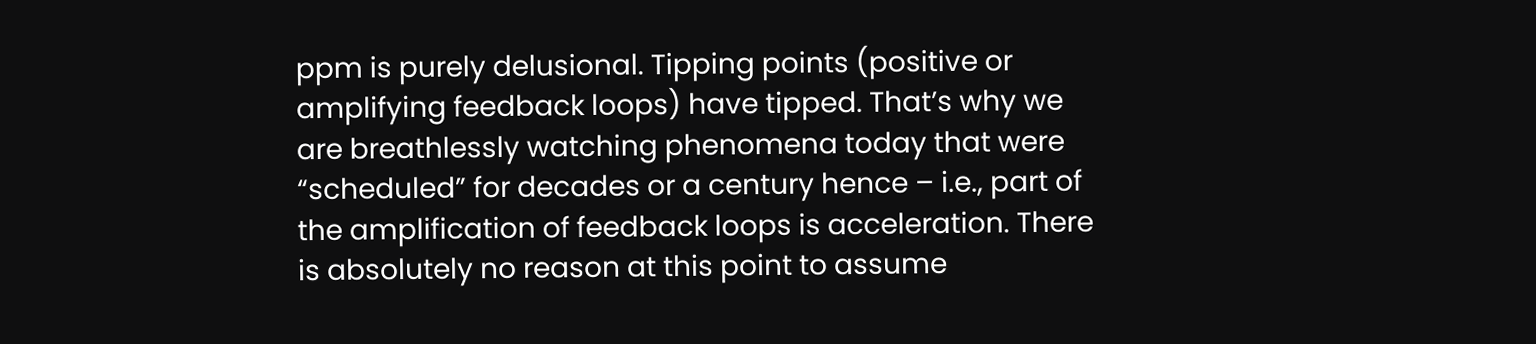ppm is purely delusional. Tipping points (positive or amplifying feedback loops) have tipped. That’s why we are breathlessly watching phenomena today that were “scheduled” for decades or a century hence – i.e., part of the amplification of feedback loops is acceleration. There is absolutely no reason at this point to assume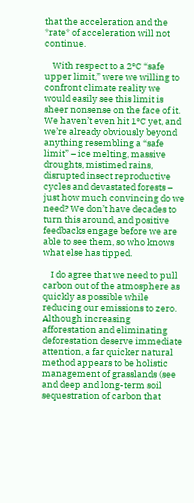that the acceleration and the *rate* of acceleration will not continue.

    With respect to a 2°C “safe upper limit,” were we willing to confront climate reality we would easily see this limit is sheer nonsense on the face of it. We haven’t even hit 1°C yet, and we’re already obviously beyond anything resembling a “safe limit” – ice melting, massive droughts, mistimed rains, disrupted insect reproductive cycles and devastated forests – just how much convincing do we need? We don’t have decades to turn this around, and positive feedbacks engage before we are able to see them, so who knows what else has tipped.

    I do agree that we need to pull carbon out of the atmosphere as quickly as possible while reducing our emissions to zero. Although increasing afforestation and eliminating deforestation deserve immediate attention, a far quicker natural method appears to be holistic management of grasslands (see and deep and long-term soil sequestration of carbon that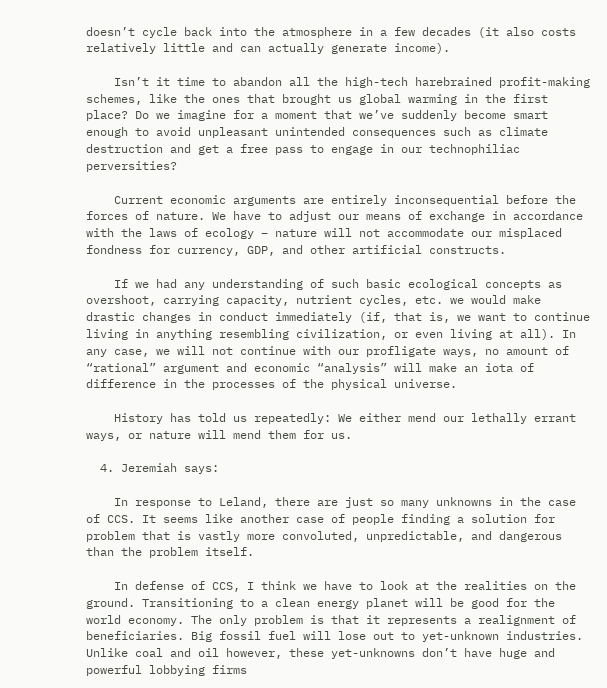doesn’t cycle back into the atmosphere in a few decades (it also costs relatively little and can actually generate income).

    Isn’t it time to abandon all the high-tech harebrained profit-making schemes, like the ones that brought us global warming in the first place? Do we imagine for a moment that we’ve suddenly become smart enough to avoid unpleasant unintended consequences such as climate destruction and get a free pass to engage in our technophiliac perversities?

    Current economic arguments are entirely inconsequential before the forces of nature. We have to adjust our means of exchange in accordance with the laws of ecology – nature will not accommodate our misplaced fondness for currency, GDP, and other artificial constructs.

    If we had any understanding of such basic ecological concepts as overshoot, carrying capacity, nutrient cycles, etc. we would make drastic changes in conduct immediately (if, that is, we want to continue living in anything resembling civilization, or even living at all). In any case, we will not continue with our profligate ways, no amount of “rational” argument and economic “analysis” will make an iota of difference in the processes of the physical universe.

    History has told us repeatedly: We either mend our lethally errant ways, or nature will mend them for us.

  4. Jeremiah says:

    In response to Leland, there are just so many unknowns in the case of CCS. It seems like another case of people finding a solution for problem that is vastly more convoluted, unpredictable, and dangerous than the problem itself.

    In defense of CCS, I think we have to look at the realities on the ground. Transitioning to a clean energy planet will be good for the world economy. The only problem is that it represents a realignment of beneficiaries. Big fossil fuel will lose out to yet-unknown industries. Unlike coal and oil however, these yet-unknowns don’t have huge and powerful lobbying firms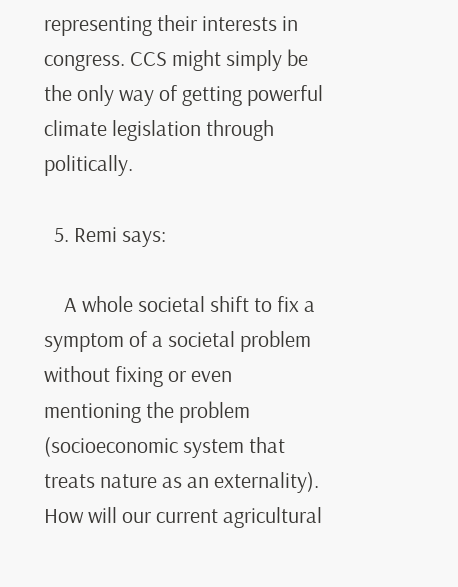representing their interests in congress. CCS might simply be the only way of getting powerful climate legislation through politically.

  5. Remi says:

    A whole societal shift to fix a symptom of a societal problem without fixing or even mentioning the problem (socioeconomic system that treats nature as an externality). How will our current agricultural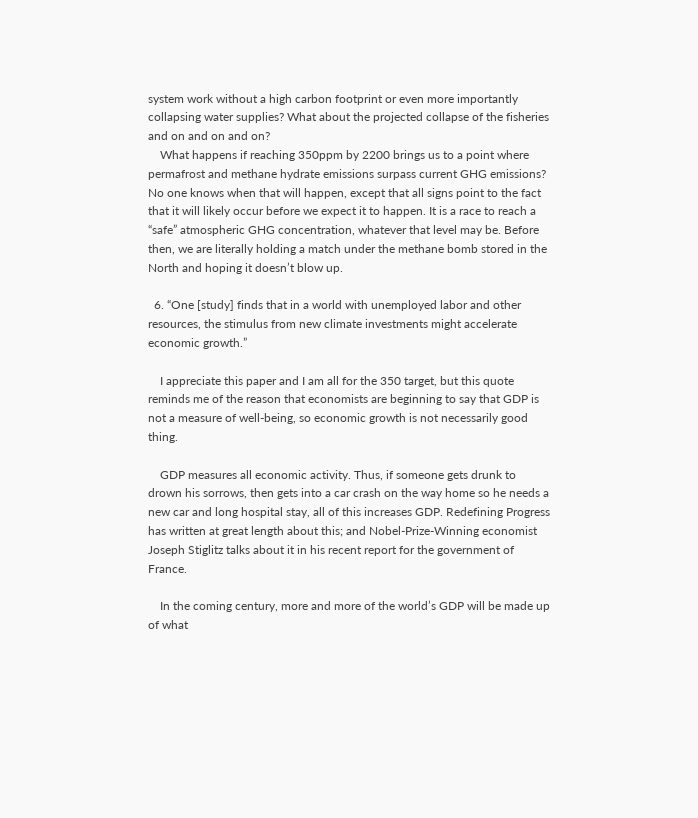system work without a high carbon footprint or even more importantly collapsing water supplies? What about the projected collapse of the fisheries and on and on and on?
    What happens if reaching 350ppm by 2200 brings us to a point where permafrost and methane hydrate emissions surpass current GHG emissions? No one knows when that will happen, except that all signs point to the fact that it will likely occur before we expect it to happen. It is a race to reach a “safe” atmospheric GHG concentration, whatever that level may be. Before then, we are literally holding a match under the methane bomb stored in the North and hoping it doesn’t blow up.

  6. “One [study] finds that in a world with unemployed labor and other resources, the stimulus from new climate investments might accelerate economic growth.”

    I appreciate this paper and I am all for the 350 target, but this quote reminds me of the reason that economists are beginning to say that GDP is not a measure of well-being, so economic growth is not necessarily good thing.

    GDP measures all economic activity. Thus, if someone gets drunk to drown his sorrows, then gets into a car crash on the way home so he needs a new car and long hospital stay, all of this increases GDP. Redefining Progress has written at great length about this; and Nobel-Prize-Winning economist Joseph Stiglitz talks about it in his recent report for the government of France.

    In the coming century, more and more of the world’s GDP will be made up of what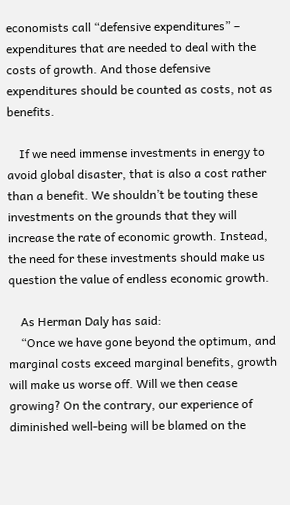economists call “defensive expenditures” – expenditures that are needed to deal with the costs of growth. And those defensive expenditures should be counted as costs, not as benefits.

    If we need immense investments in energy to avoid global disaster, that is also a cost rather than a benefit. We shouldn’t be touting these investments on the grounds that they will increase the rate of economic growth. Instead, the need for these investments should make us question the value of endless economic growth.

    As Herman Daly has said:
    “Once we have gone beyond the optimum, and marginal costs exceed marginal benefits, growth will make us worse off. Will we then cease growing? On the contrary, our experience of diminished well-being will be blamed on the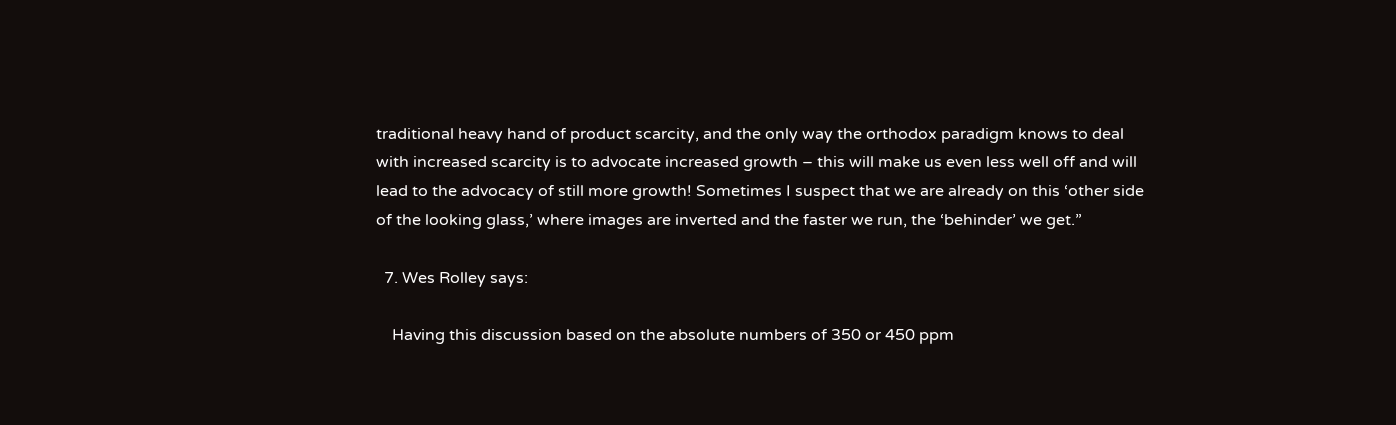traditional heavy hand of product scarcity, and the only way the orthodox paradigm knows to deal with increased scarcity is to advocate increased growth – this will make us even less well off and will lead to the advocacy of still more growth! Sometimes I suspect that we are already on this ‘other side of the looking glass,’ where images are inverted and the faster we run, the ‘behinder’ we get.”

  7. Wes Rolley says:

    Having this discussion based on the absolute numbers of 350 or 450 ppm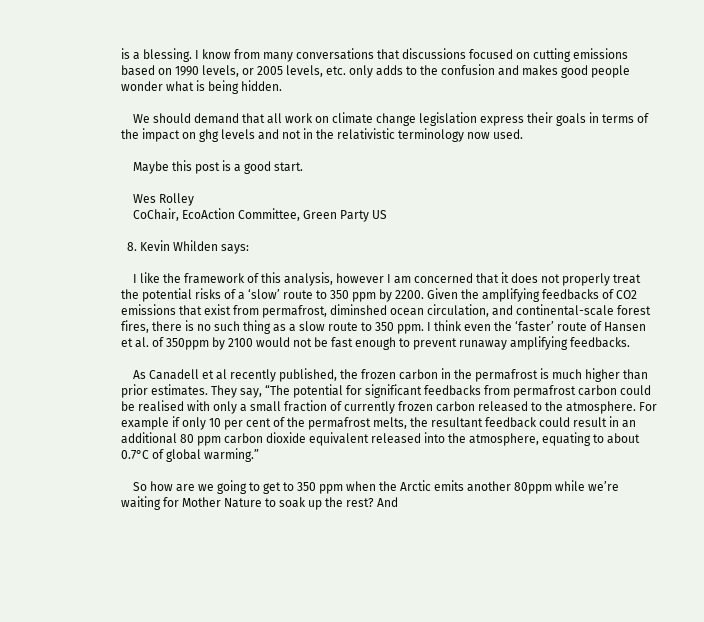is a blessing. I know from many conversations that discussions focused on cutting emissions based on 1990 levels, or 2005 levels, etc. only adds to the confusion and makes good people wonder what is being hidden.

    We should demand that all work on climate change legislation express their goals in terms of the impact on ghg levels and not in the relativistic terminology now used.

    Maybe this post is a good start.

    Wes Rolley
    CoChair, EcoAction Committee, Green Party US

  8. Kevin Whilden says:

    I like the framework of this analysis, however I am concerned that it does not properly treat the potential risks of a ‘slow’ route to 350 ppm by 2200. Given the amplifying feedbacks of CO2 emissions that exist from permafrost, diminshed ocean circulation, and continental-scale forest fires, there is no such thing as a slow route to 350 ppm. I think even the ‘faster’ route of Hansen et al. of 350ppm by 2100 would not be fast enough to prevent runaway amplifying feedbacks.

    As Canadell et al recently published, the frozen carbon in the permafrost is much higher than prior estimates. They say, “The potential for significant feedbacks from permafrost carbon could be realised with only a small fraction of currently frozen carbon released to the atmosphere. For example if only 10 per cent of the permafrost melts, the resultant feedback could result in an additional 80 ppm carbon dioxide equivalent released into the atmosphere, equating to about 0.7°C of global warming.”

    So how are we going to get to 350 ppm when the Arctic emits another 80ppm while we’re waiting for Mother Nature to soak up the rest? And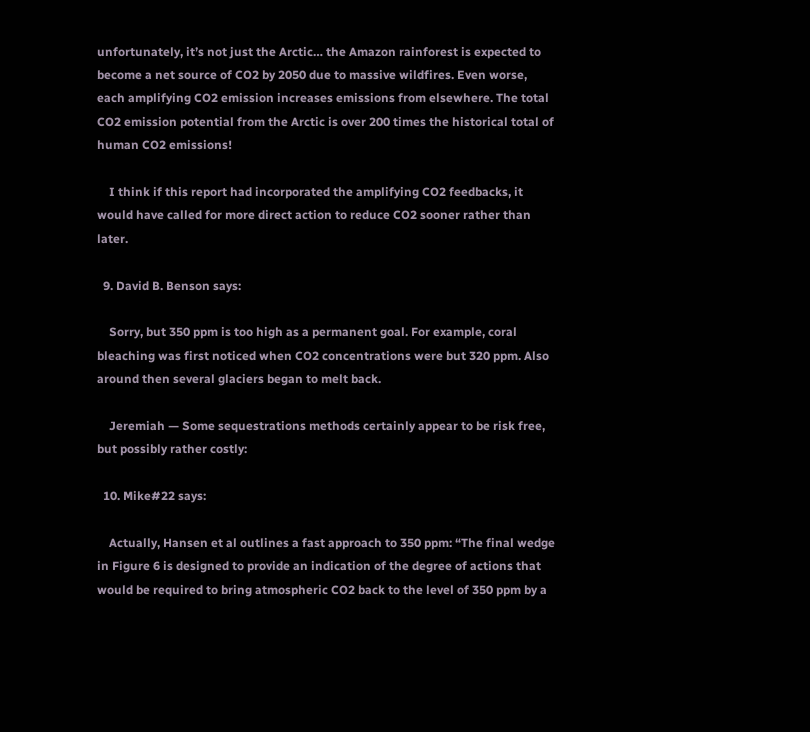unfortunately, it’s not just the Arctic… the Amazon rainforest is expected to become a net source of CO2 by 2050 due to massive wildfires. Even worse, each amplifying CO2 emission increases emissions from elsewhere. The total CO2 emission potential from the Arctic is over 200 times the historical total of human CO2 emissions!

    I think if this report had incorporated the amplifying CO2 feedbacks, it would have called for more direct action to reduce CO2 sooner rather than later.

  9. David B. Benson says:

    Sorry, but 350 ppm is too high as a permanent goal. For example, coral bleaching was first noticed when CO2 concentrations were but 320 ppm. Also around then several glaciers began to melt back.

    Jeremiah — Some sequestrations methods certainly appear to be risk free, but possibly rather costly:

  10. Mike#22 says:

    Actually, Hansen et al outlines a fast approach to 350 ppm: “The final wedge in Figure 6 is designed to provide an indication of the degree of actions that would be required to bring atmospheric CO2 back to the level of 350 ppm by a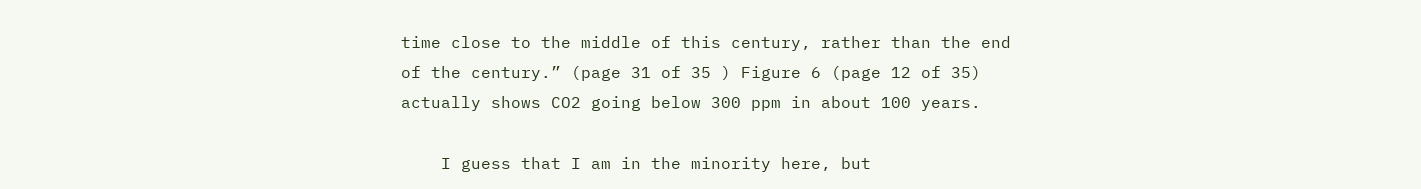time close to the middle of this century, rather than the end of the century.” (page 31 of 35 ) Figure 6 (page 12 of 35) actually shows CO2 going below 300 ppm in about 100 years.

    I guess that I am in the minority here, but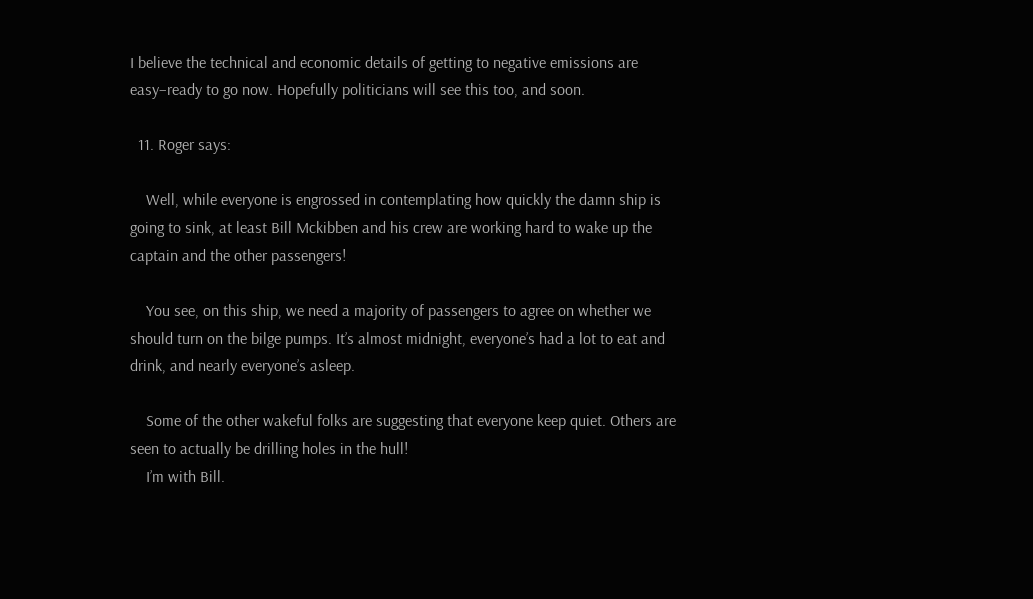I believe the technical and economic details of getting to negative emissions are easy–ready to go now. Hopefully politicians will see this too, and soon.

  11. Roger says:

    Well, while everyone is engrossed in contemplating how quickly the damn ship is going to sink, at least Bill Mckibben and his crew are working hard to wake up the captain and the other passengers!

    You see, on this ship, we need a majority of passengers to agree on whether we should turn on the bilge pumps. It’s almost midnight, everyone’s had a lot to eat and drink, and nearly everyone’s asleep.

    Some of the other wakeful folks are suggesting that everyone keep quiet. Others are seen to actually be drilling holes in the hull!
    I’m with Bill.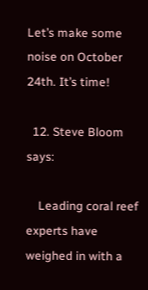Let’s make some noise on October 24th. It’s time!

  12. Steve Bloom says:

    Leading coral reef experts have weighed in with a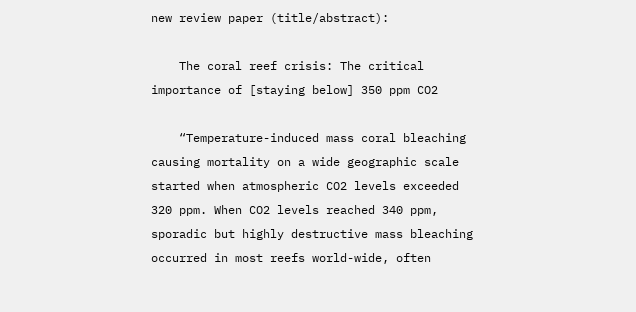new review paper (title/abstract):

    The coral reef crisis: The critical importance of [staying below] 350 ppm CO2

    “Temperature-induced mass coral bleaching causing mortality on a wide geographic scale started when atmospheric CO2 levels exceeded 320 ppm. When CO2 levels reached 340 ppm, sporadic but highly destructive mass bleaching occurred in most reefs world-wide, often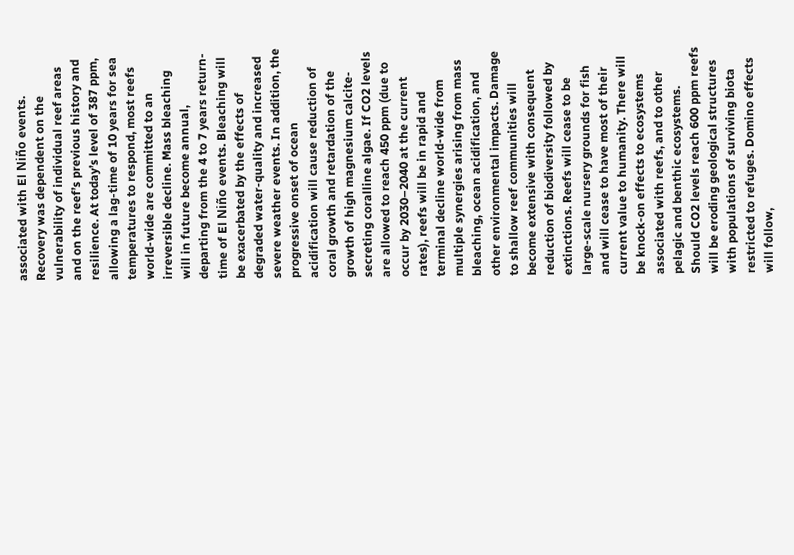associated with El Niño events. Recovery was dependent on the vulnerability of individual reef areas and on the reef’s previous history and resilience. At today’s level of 387 ppm, allowing a lag-time of 10 years for sea temperatures to respond, most reefs world-wide are committed to an irreversible decline. Mass bleaching will in future become annual, departing from the 4 to 7 years return-time of El Niño events. Bleaching will be exacerbated by the effects of degraded water-quality and increased severe weather events. In addition, the progressive onset of ocean acidification will cause reduction of coral growth and retardation of the growth of high magnesium calcite-secreting coralline algae. If CO2 levels are allowed to reach 450 ppm (due to occur by 2030–2040 at the current rates), reefs will be in rapid and terminal decline world-wide from multiple synergies arising from mass bleaching, ocean acidification, and other environmental impacts. Damage to shallow reef communities will become extensive with consequent reduction of biodiversity followed by extinctions. Reefs will cease to be large-scale nursery grounds for fish and will cease to have most of their current value to humanity. There will be knock-on effects to ecosystems associated with reefs, and to other pelagic and benthic ecosystems. Should CO2 levels reach 600 ppm reefs will be eroding geological structures with populations of surviving biota restricted to refuges. Domino effects will follow,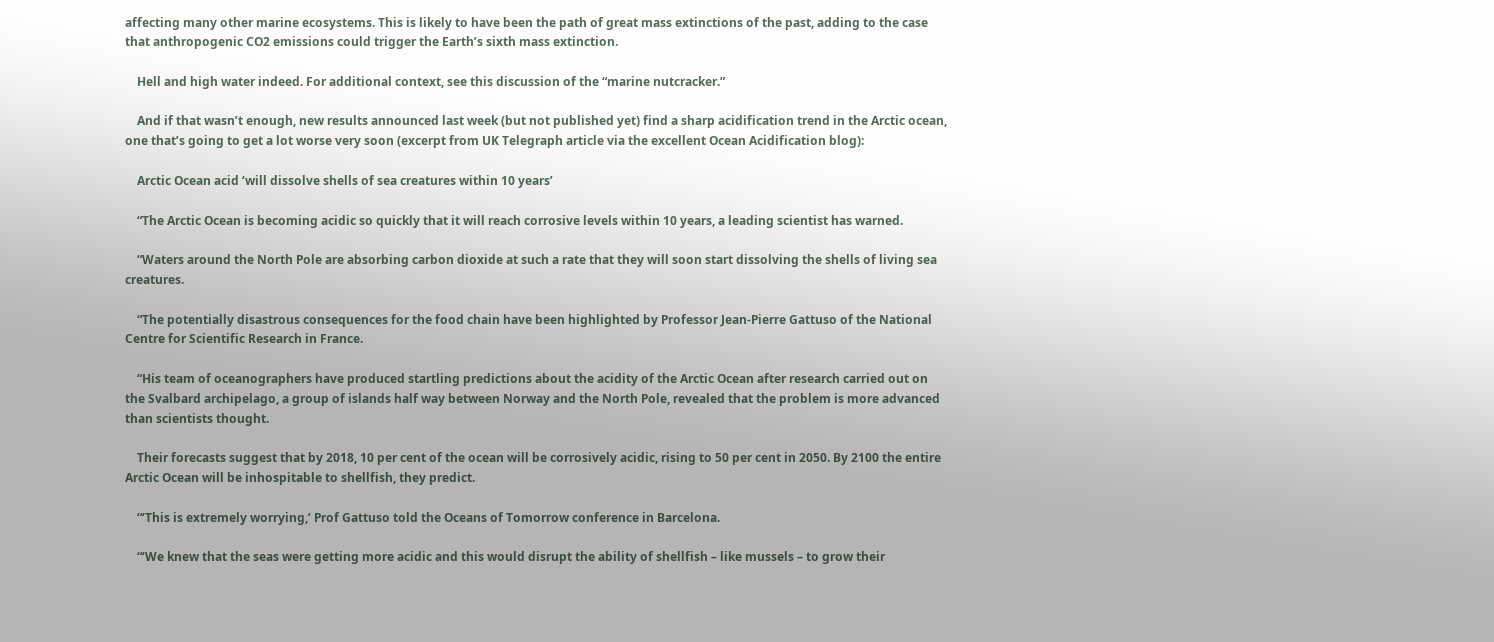affecting many other marine ecosystems. This is likely to have been the path of great mass extinctions of the past, adding to the case that anthropogenic CO2 emissions could trigger the Earth’s sixth mass extinction.

    Hell and high water indeed. For additional context, see this discussion of the “marine nutcracker.”

    And if that wasn’t enough, new results announced last week (but not published yet) find a sharp acidification trend in the Arctic ocean, one that’s going to get a lot worse very soon (excerpt from UK Telegraph article via the excellent Ocean Acidification blog):

    Arctic Ocean acid ‘will dissolve shells of sea creatures within 10 years’

    “The Arctic Ocean is becoming acidic so quickly that it will reach corrosive levels within 10 years, a leading scientist has warned.

    “Waters around the North Pole are absorbing carbon dioxide at such a rate that they will soon start dissolving the shells of living sea creatures.

    “The potentially disastrous consequences for the food chain have been highlighted by Professor Jean-Pierre Gattuso of the National Centre for Scientific Research in France.

    “His team of oceanographers have produced startling predictions about the acidity of the Arctic Ocean after research carried out on the Svalbard archipelago, a group of islands half way between Norway and the North Pole, revealed that the problem is more advanced than scientists thought.

    Their forecasts suggest that by 2018, 10 per cent of the ocean will be corrosively acidic, rising to 50 per cent in 2050. By 2100 the entire Arctic Ocean will be inhospitable to shellfish, they predict.

    “‘This is extremely worrying,’ Prof Gattuso told the Oceans of Tomorrow conference in Barcelona.

    “‘We knew that the seas were getting more acidic and this would disrupt the ability of shellfish – like mussels – to grow their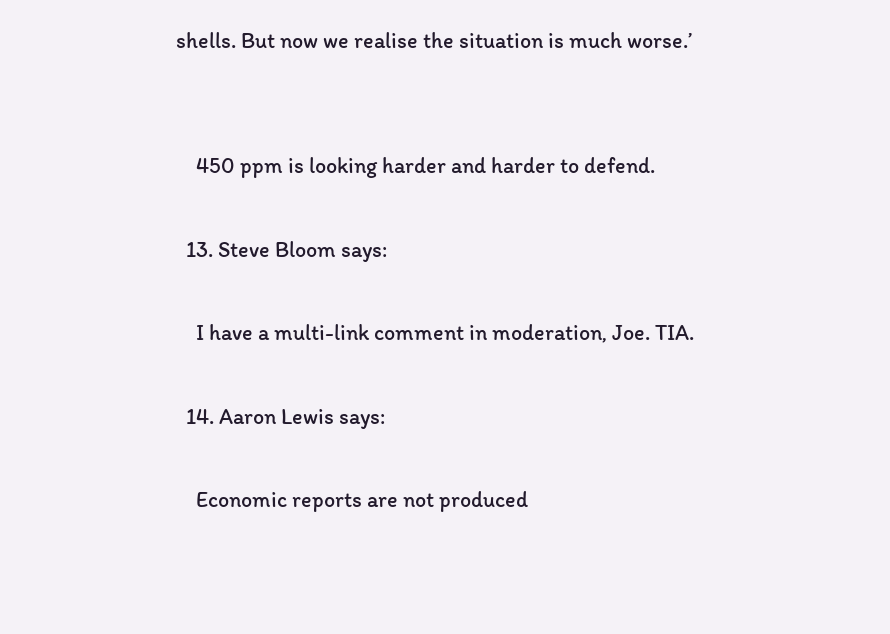shells. But now we realise the situation is much worse.’


    450 ppm is looking harder and harder to defend.

  13. Steve Bloom says:

    I have a multi-link comment in moderation, Joe. TIA.

  14. Aaron Lewis says:

    Economic reports are not produced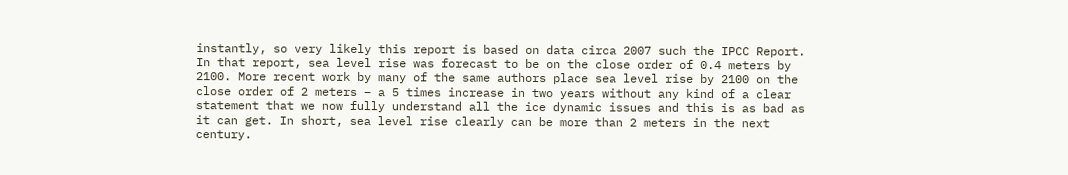instantly, so very likely this report is based on data circa 2007 such the IPCC Report. In that report, sea level rise was forecast to be on the close order of 0.4 meters by 2100. More recent work by many of the same authors place sea level rise by 2100 on the close order of 2 meters – a 5 times increase in two years without any kind of a clear statement that we now fully understand all the ice dynamic issues and this is as bad as it can get. In short, sea level rise clearly can be more than 2 meters in the next century.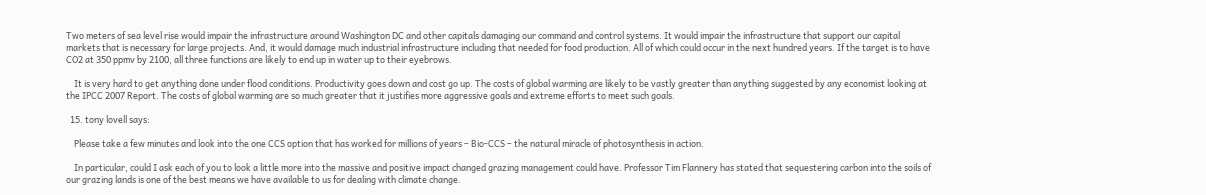Two meters of sea level rise would impair the infrastructure around Washington DC and other capitals damaging our command and control systems. It would impair the infrastructure that support our capital markets that is necessary for large projects. And, it would damage much industrial infrastructure including that needed for food production. All of which could occur in the next hundred years. If the target is to have CO2 at 350 ppmv by 2100, all three functions are likely to end up in water up to their eyebrows.

    It is very hard to get anything done under flood conditions. Productivity goes down and cost go up. The costs of global warming are likely to be vastly greater than anything suggested by any economist looking at the IPCC 2007 Report. The costs of global warming are so much greater that it justifies more aggressive goals and extreme efforts to meet such goals.

  15. tony lovell says:

    Please take a few minutes and look into the one CCS option that has worked for millions of years – Bio-CCS – the natural miracle of photosynthesis in action.

    In particular, could I ask each of you to look a little more into the massive and positive impact changed grazing management could have. Professor Tim Flannery has stated that sequestering carbon into the soils of our grazing lands is one of the best means we have available to us for dealing with climate change.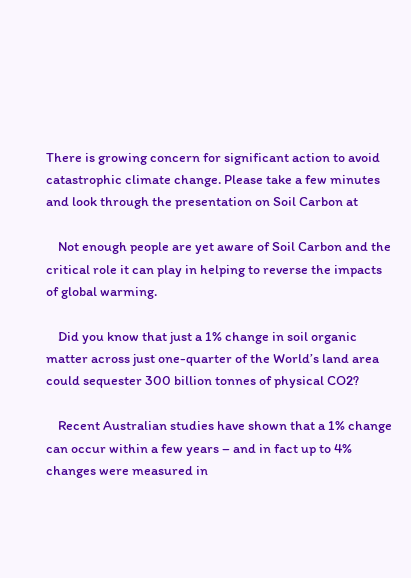There is growing concern for significant action to avoid catastrophic climate change. Please take a few minutes and look through the presentation on Soil Carbon at

    Not enough people are yet aware of Soil Carbon and the critical role it can play in helping to reverse the impacts of global warming.

    Did you know that just a 1% change in soil organic matter across just one-quarter of the World’s land area could sequester 300 billion tonnes of physical CO2?

    Recent Australian studies have shown that a 1% change can occur within a few years – and in fact up to 4% changes were measured in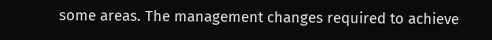some areas. The management changes required to achieve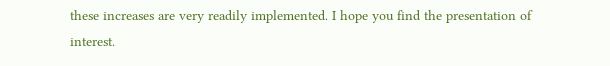these increases are very readily implemented. I hope you find the presentation of interest.